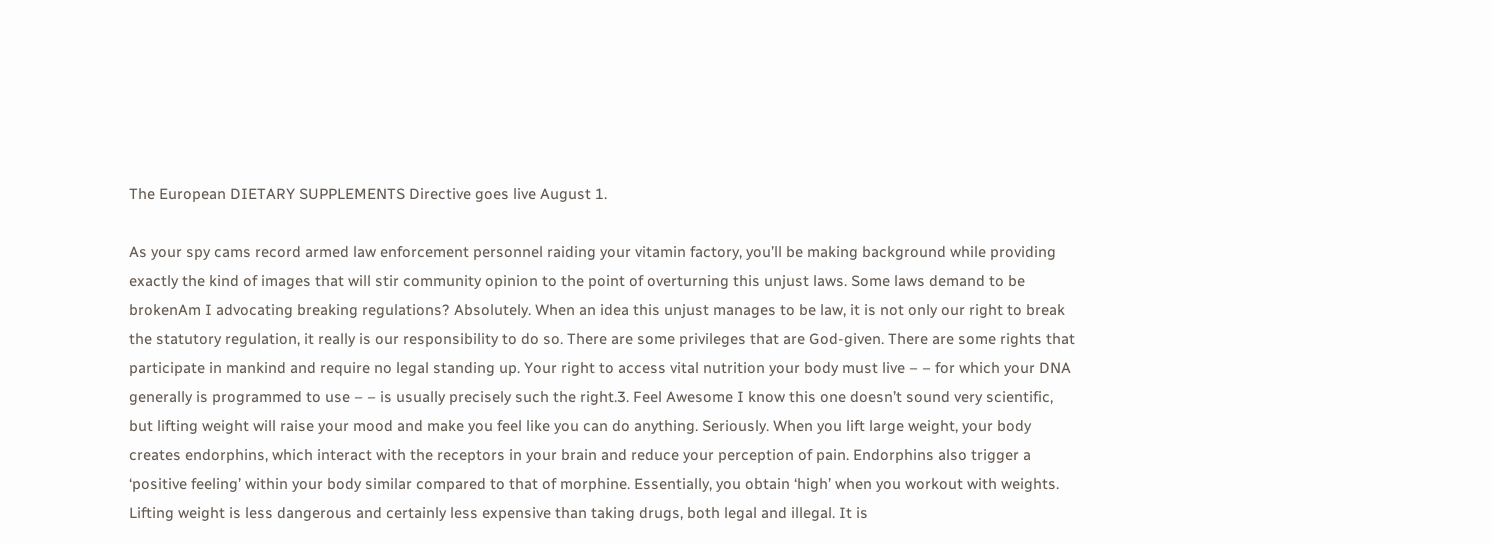The European DIETARY SUPPLEMENTS Directive goes live August 1.

As your spy cams record armed law enforcement personnel raiding your vitamin factory, you’ll be making background while providing exactly the kind of images that will stir community opinion to the point of overturning this unjust laws. Some laws demand to be brokenAm I advocating breaking regulations? Absolutely. When an idea this unjust manages to be law, it is not only our right to break the statutory regulation, it really is our responsibility to do so. There are some privileges that are God-given. There are some rights that participate in mankind and require no legal standing up. Your right to access vital nutrition your body must live – – for which your DNA generally is programmed to use – – is usually precisely such the right.3. Feel Awesome I know this one doesn’t sound very scientific, but lifting weight will raise your mood and make you feel like you can do anything. Seriously. When you lift large weight, your body creates endorphins, which interact with the receptors in your brain and reduce your perception of pain. Endorphins also trigger a ‘positive feeling’ within your body similar compared to that of morphine. Essentially, you obtain ‘high’ when you workout with weights. Lifting weight is less dangerous and certainly less expensive than taking drugs, both legal and illegal. It is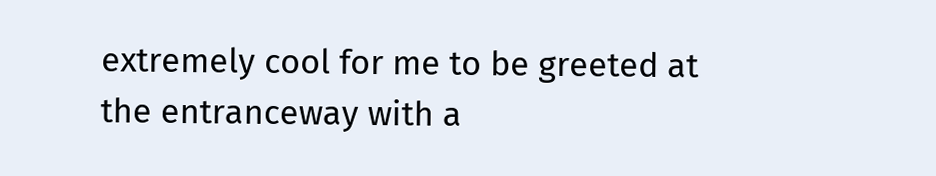extremely cool for me to be greeted at the entranceway with a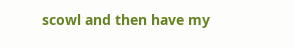scowl and then have my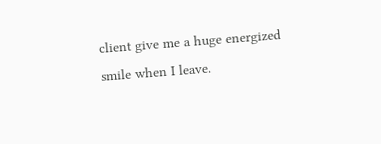client give me a huge energized smile when I leave.